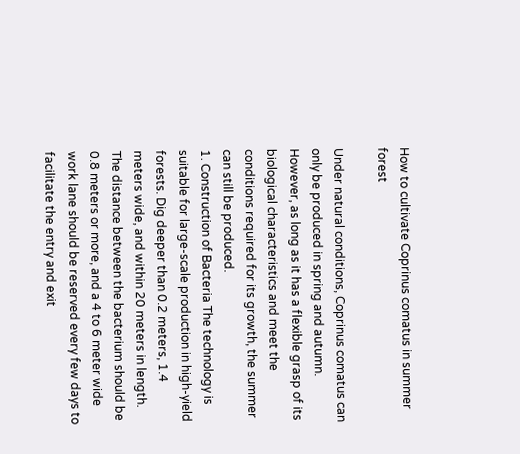How to cultivate Coprinus comatus in summer forest

Under natural conditions, Coprinus comatus can only be produced in spring and autumn. However, as long as it has a flexible grasp of its biological characteristics and meet the conditions required for its growth, the summer can still be produced.
1. Construction of Bacteria The technology is suitable for large-scale production in high-yield forests. Dig deeper than 0.2 meters, 1.4 meters wide, and within 20 meters in length. The distance between the bacterium should be 0.8 meters or more, and a 4 to 6 meter wide work lane should be reserved every few days to facilitate the entry and exit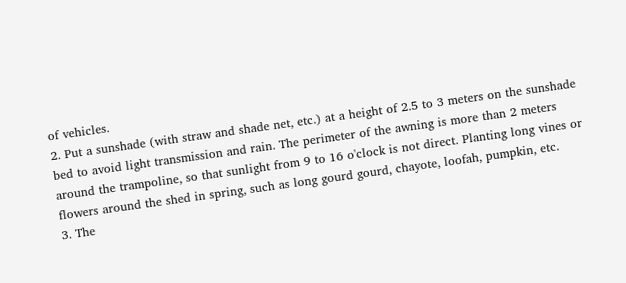of vehicles.
2. Put a sunshade (with straw and shade net, etc.) at a height of 2.5 to 3 meters on the sunshade bed to avoid light transmission and rain. The perimeter of the awning is more than 2 meters around the trampoline, so that sunlight from 9 to 16 o'clock is not direct. Planting long vines or flowers around the shed in spring, such as long gourd gourd, chayote, loofah, pumpkin, etc.
3. The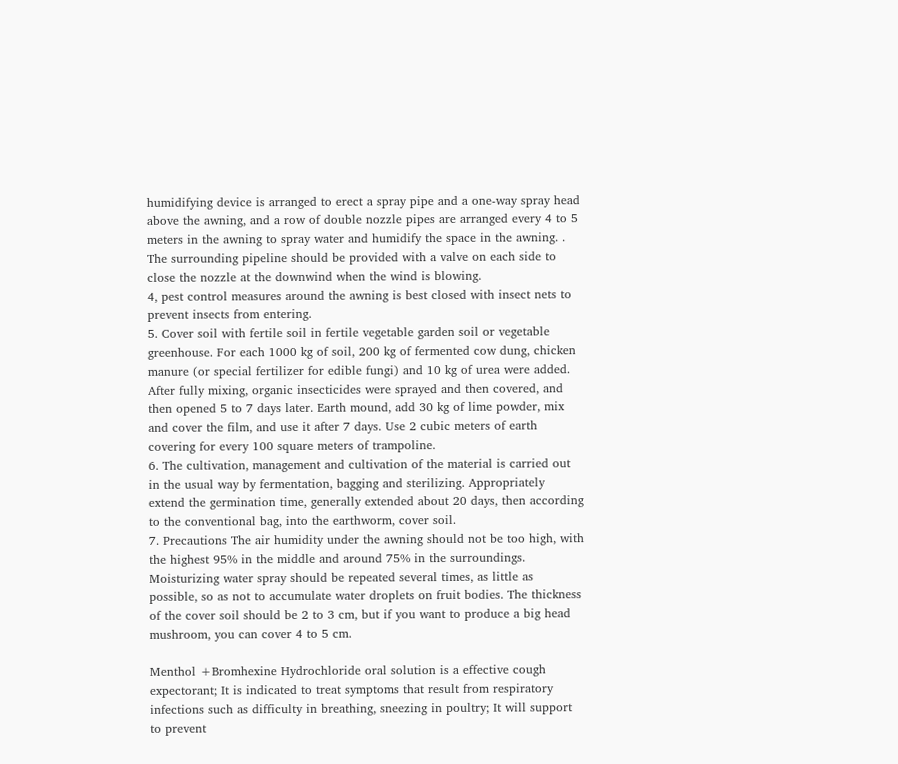humidifying device is arranged to erect a spray pipe and a one-way spray head above the awning, and a row of double nozzle pipes are arranged every 4 to 5 meters in the awning to spray water and humidify the space in the awning. . The surrounding pipeline should be provided with a valve on each side to close the nozzle at the downwind when the wind is blowing.
4, pest control measures around the awning is best closed with insect nets to prevent insects from entering.
5. Cover soil with fertile soil in fertile vegetable garden soil or vegetable greenhouse. For each 1000 kg of soil, 200 kg of fermented cow dung, chicken manure (or special fertilizer for edible fungi) and 10 kg of urea were added. After fully mixing, organic insecticides were sprayed and then covered, and then opened 5 to 7 days later. Earth mound, add 30 kg of lime powder, mix and cover the film, and use it after 7 days. Use 2 cubic meters of earth covering for every 100 square meters of trampoline.
6. The cultivation, management and cultivation of the material is carried out in the usual way by fermentation, bagging and sterilizing. Appropriately extend the germination time, generally extended about 20 days, then according to the conventional bag, into the earthworm, cover soil.
7. Precautions The air humidity under the awning should not be too high, with the highest 95% in the middle and around 75% in the surroundings. Moisturizing water spray should be repeated several times, as little as possible, so as not to accumulate water droplets on fruit bodies. The thickness of the cover soil should be 2 to 3 cm, but if you want to produce a big head mushroom, you can cover 4 to 5 cm.

Menthol +Bromhexine Hydrochloride oral solution is a effective cough expectorant; It is indicated to treat symptoms that result from respiratory infections such as difficulty in breathing, sneezing in poultry; It will support to prevent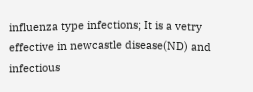influenza type infections; It is a vetry effective in newcastle disease(ND) and infectious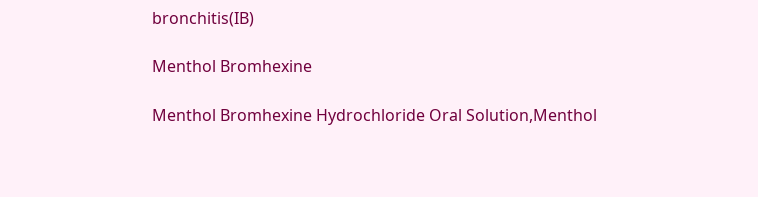bronchitis(IB)

Menthol Bromhexine

Menthol Bromhexine Hydrochloride Oral Solution,Menthol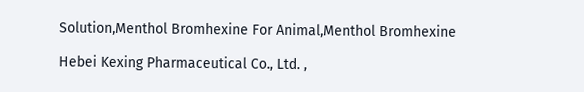Solution,Menthol Bromhexine For Animal,Menthol Bromhexine

Hebei Kexing Pharmaceutical Co., Ltd. ,